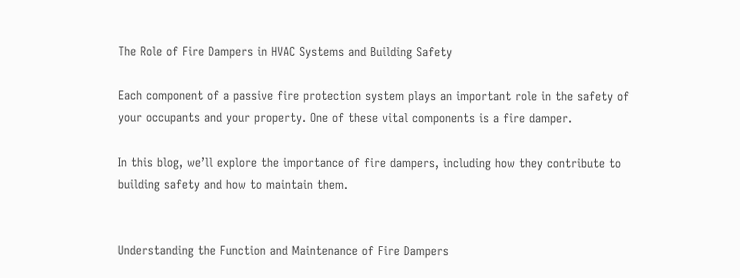The Role of Fire Dampers in HVAC Systems and Building Safety

Each component of a passive fire protection system plays an important role in the safety of your occupants and your property. One of these vital components is a fire damper.

In this blog, we’ll explore the importance of fire dampers, including how they contribute to building safety and how to maintain them.


Understanding the Function and Maintenance of Fire Dampers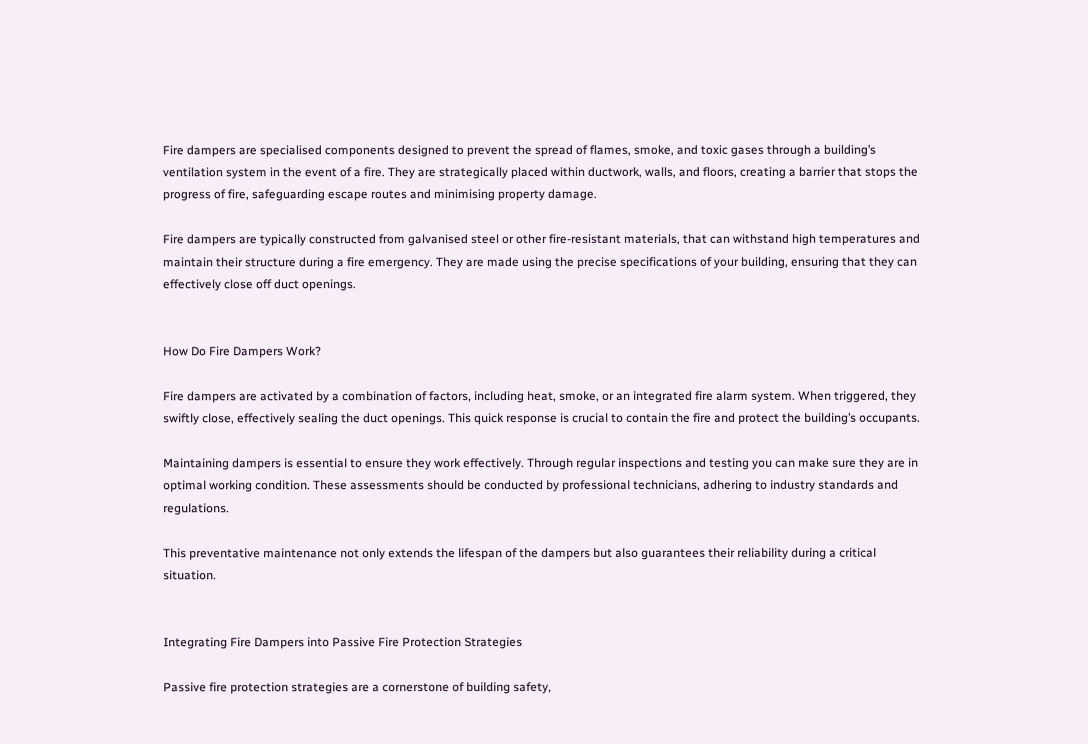Fire dampers are specialised components designed to prevent the spread of flames, smoke, and toxic gases through a building’s ventilation system in the event of a fire. They are strategically placed within ductwork, walls, and floors, creating a barrier that stops the progress of fire, safeguarding escape routes and minimising property damage.

Fire dampers are typically constructed from galvanised steel or other fire-resistant materials, that can withstand high temperatures and maintain their structure during a fire emergency. They are made using the precise specifications of your building, ensuring that they can effectively close off duct openings.


How Do Fire Dampers Work?

Fire dampers are activated by a combination of factors, including heat, smoke, or an integrated fire alarm system. When triggered, they swiftly close, effectively sealing the duct openings. This quick response is crucial to contain the fire and protect the building’s occupants.

Maintaining dampers is essential to ensure they work effectively. Through regular inspections and testing you can make sure they are in optimal working condition. These assessments should be conducted by professional technicians, adhering to industry standards and regulations.

This preventative maintenance not only extends the lifespan of the dampers but also guarantees their reliability during a critical situation.


Integrating Fire Dampers into Passive Fire Protection Strategies

Passive fire protection strategies are a cornerstone of building safety,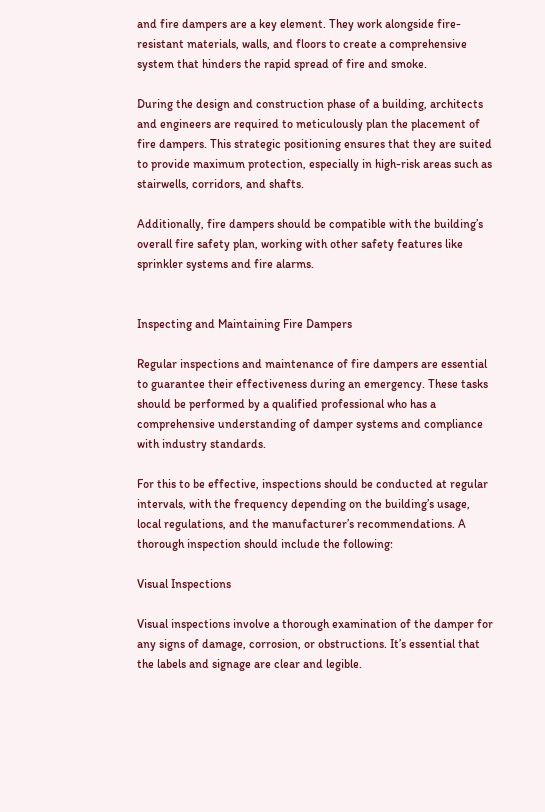and fire dampers are a key element. They work alongside fire-resistant materials, walls, and floors to create a comprehensive system that hinders the rapid spread of fire and smoke.

During the design and construction phase of a building, architects and engineers are required to meticulously plan the placement of fire dampers. This strategic positioning ensures that they are suited to provide maximum protection, especially in high-risk areas such as stairwells, corridors, and shafts.

Additionally, fire dampers should be compatible with the building’s overall fire safety plan, working with other safety features like sprinkler systems and fire alarms.


Inspecting and Maintaining Fire Dampers

Regular inspections and maintenance of fire dampers are essential to guarantee their effectiveness during an emergency. These tasks should be performed by a qualified professional who has a comprehensive understanding of damper systems and compliance with industry standards.

For this to be effective, inspections should be conducted at regular intervals, with the frequency depending on the building’s usage, local regulations, and the manufacturer’s recommendations. A thorough inspection should include the following:

Visual Inspections

Visual inspections involve a thorough examination of the damper for any signs of damage, corrosion, or obstructions. It’s essential that the labels and signage are clear and legible.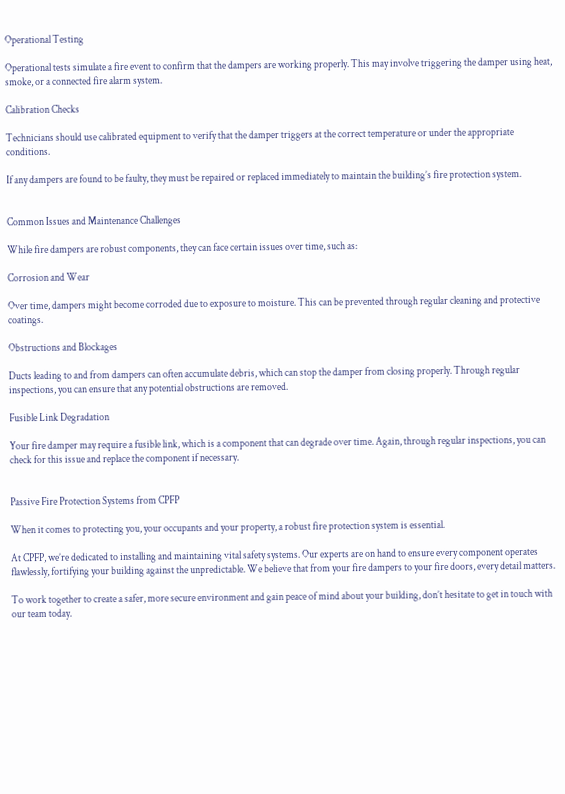Operational Testing

Operational tests simulate a fire event to confirm that the dampers are working properly. This may involve triggering the damper using heat, smoke, or a connected fire alarm system.

Calibration Checks

Technicians should use calibrated equipment to verify that the damper triggers at the correct temperature or under the appropriate conditions.

If any dampers are found to be faulty, they must be repaired or replaced immediately to maintain the building’s fire protection system.


Common Issues and Maintenance Challenges

While fire dampers are robust components, they can face certain issues over time, such as:

Corrosion and Wear

Over time, dampers might become corroded due to exposure to moisture. This can be prevented through regular cleaning and protective coatings.

Obstructions and Blockages

Ducts leading to and from dampers can often accumulate debris, which can stop the damper from closing properly. Through regular inspections, you can ensure that any potential obstructions are removed.

Fusible Link Degradation

Your fire damper may require a fusible link, which is a component that can degrade over time. Again, through regular inspections, you can check for this issue and replace the component if necessary.


Passive Fire Protection Systems from CPFP

When it comes to protecting you, your occupants and your property, a robust fire protection system is essential.

At CPFP, we’re dedicated to installing and maintaining vital safety systems. Our experts are on hand to ensure every component operates flawlessly, fortifying your building against the unpredictable. We believe that from your fire dampers to your fire doors, every detail matters.

To work together to create a safer, more secure environment and gain peace of mind about your building, don’t hesitate to get in touch with our team today.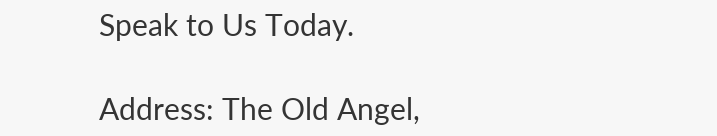Speak to Us Today.

Address: The Old Angel,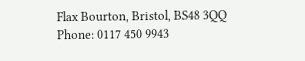Flax Bourton, Bristol, BS48 3QQ
Phone: 0117 450 9943